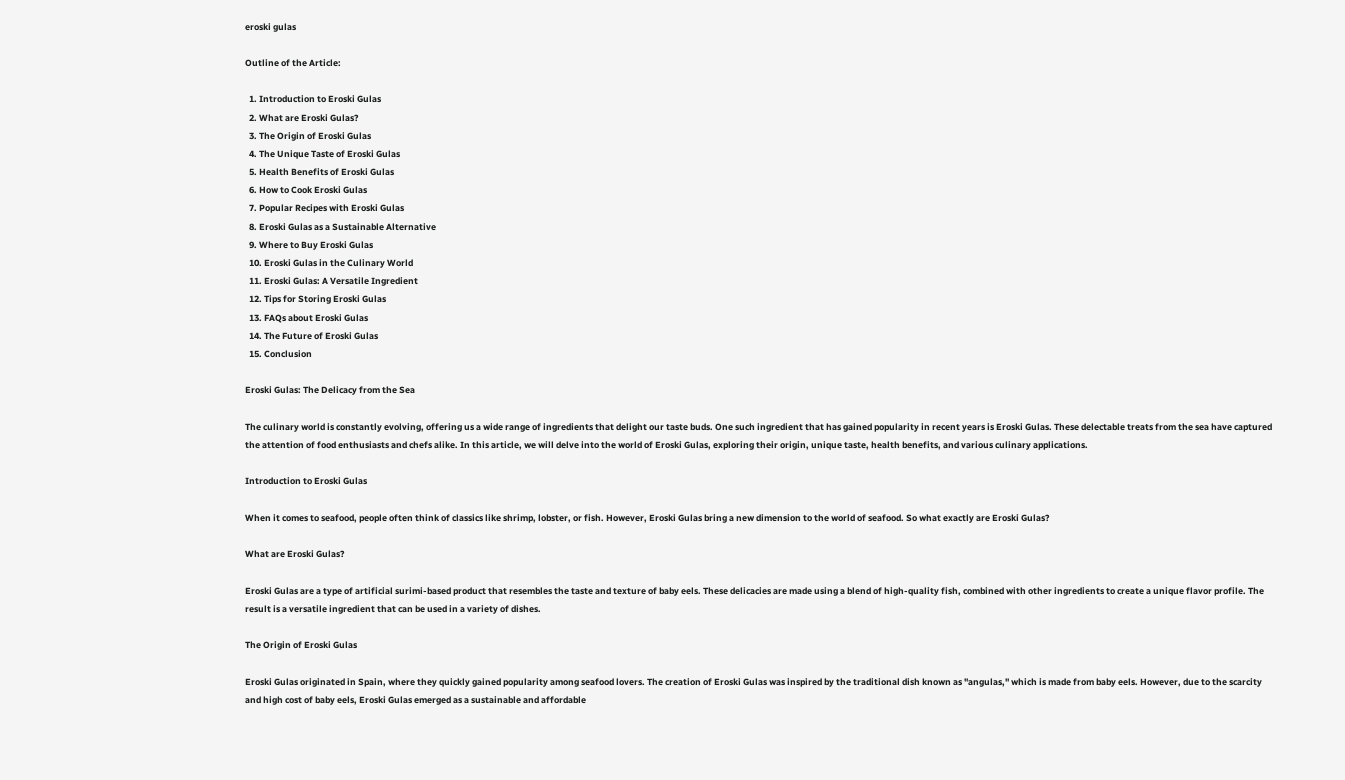eroski gulas

Outline of the Article:

  1. Introduction to Eroski Gulas
  2. What are Eroski Gulas?
  3. The Origin of Eroski Gulas
  4. The Unique Taste of Eroski Gulas
  5. Health Benefits of Eroski Gulas
  6. How to Cook Eroski Gulas
  7. Popular Recipes with Eroski Gulas
  8. Eroski Gulas as a Sustainable Alternative
  9. Where to Buy Eroski Gulas
  10. Eroski Gulas in the Culinary World
  11. Eroski Gulas: A Versatile Ingredient
  12. Tips for Storing Eroski Gulas
  13. FAQs about Eroski Gulas
  14. The Future of Eroski Gulas
  15. Conclusion

Eroski Gulas: The Delicacy from the Sea

The culinary world is constantly evolving, offering us a wide range of ingredients that delight our taste buds. One such ingredient that has gained popularity in recent years is Eroski Gulas. These delectable treats from the sea have captured the attention of food enthusiasts and chefs alike. In this article, we will delve into the world of Eroski Gulas, exploring their origin, unique taste, health benefits, and various culinary applications.

Introduction to Eroski Gulas

When it comes to seafood, people often think of classics like shrimp, lobster, or fish. However, Eroski Gulas bring a new dimension to the world of seafood. So what exactly are Eroski Gulas?

What are Eroski Gulas?

Eroski Gulas are a type of artificial surimi-based product that resembles the taste and texture of baby eels. These delicacies are made using a blend of high-quality fish, combined with other ingredients to create a unique flavor profile. The result is a versatile ingredient that can be used in a variety of dishes.

The Origin of Eroski Gulas

Eroski Gulas originated in Spain, where they quickly gained popularity among seafood lovers. The creation of Eroski Gulas was inspired by the traditional dish known as "angulas," which is made from baby eels. However, due to the scarcity and high cost of baby eels, Eroski Gulas emerged as a sustainable and affordable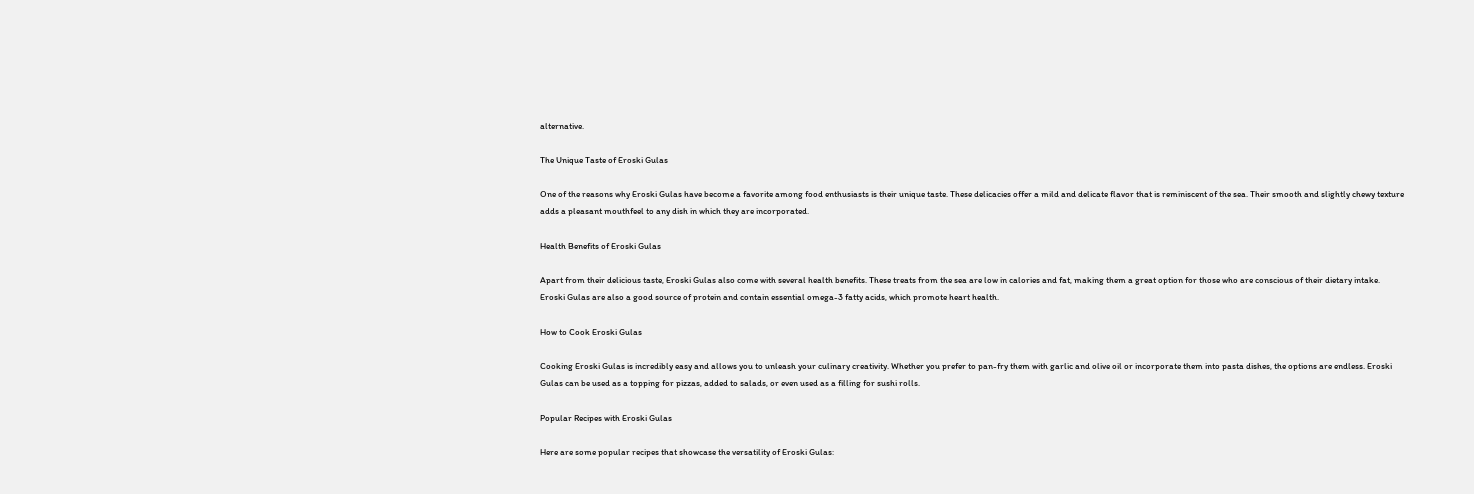alternative.

The Unique Taste of Eroski Gulas

One of the reasons why Eroski Gulas have become a favorite among food enthusiasts is their unique taste. These delicacies offer a mild and delicate flavor that is reminiscent of the sea. Their smooth and slightly chewy texture adds a pleasant mouthfeel to any dish in which they are incorporated.

Health Benefits of Eroski Gulas

Apart from their delicious taste, Eroski Gulas also come with several health benefits. These treats from the sea are low in calories and fat, making them a great option for those who are conscious of their dietary intake. Eroski Gulas are also a good source of protein and contain essential omega-3 fatty acids, which promote heart health.

How to Cook Eroski Gulas

Cooking Eroski Gulas is incredibly easy and allows you to unleash your culinary creativity. Whether you prefer to pan-fry them with garlic and olive oil or incorporate them into pasta dishes, the options are endless. Eroski Gulas can be used as a topping for pizzas, added to salads, or even used as a filling for sushi rolls.

Popular Recipes with Eroski Gulas

Here are some popular recipes that showcase the versatility of Eroski Gulas: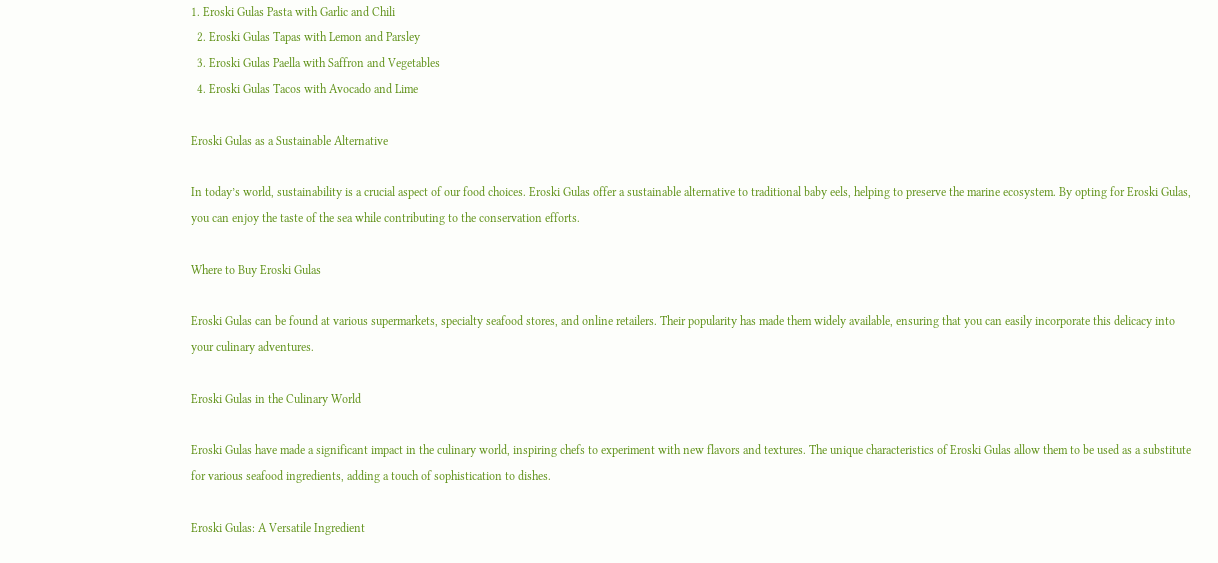1. Eroski Gulas Pasta with Garlic and Chili
  2. Eroski Gulas Tapas with Lemon and Parsley
  3. Eroski Gulas Paella with Saffron and Vegetables
  4. Eroski Gulas Tacos with Avocado and Lime

Eroski Gulas as a Sustainable Alternative

In today’s world, sustainability is a crucial aspect of our food choices. Eroski Gulas offer a sustainable alternative to traditional baby eels, helping to preserve the marine ecosystem. By opting for Eroski Gulas, you can enjoy the taste of the sea while contributing to the conservation efforts.

Where to Buy Eroski Gulas

Eroski Gulas can be found at various supermarkets, specialty seafood stores, and online retailers. Their popularity has made them widely available, ensuring that you can easily incorporate this delicacy into your culinary adventures.

Eroski Gulas in the Culinary World

Eroski Gulas have made a significant impact in the culinary world, inspiring chefs to experiment with new flavors and textures. The unique characteristics of Eroski Gulas allow them to be used as a substitute for various seafood ingredients, adding a touch of sophistication to dishes.

Eroski Gulas: A Versatile Ingredient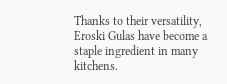Thanks to their versatility, Eroski Gulas have become a staple ingredient in many kitchens.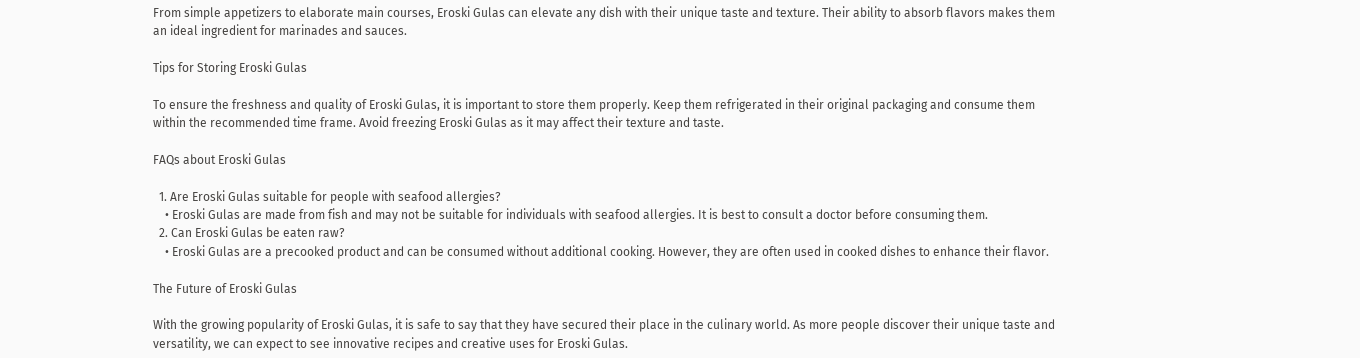From simple appetizers to elaborate main courses, Eroski Gulas can elevate any dish with their unique taste and texture. Their ability to absorb flavors makes them an ideal ingredient for marinades and sauces.

Tips for Storing Eroski Gulas

To ensure the freshness and quality of Eroski Gulas, it is important to store them properly. Keep them refrigerated in their original packaging and consume them within the recommended time frame. Avoid freezing Eroski Gulas as it may affect their texture and taste.

FAQs about Eroski Gulas

  1. Are Eroski Gulas suitable for people with seafood allergies?
    • Eroski Gulas are made from fish and may not be suitable for individuals with seafood allergies. It is best to consult a doctor before consuming them.
  2. Can Eroski Gulas be eaten raw?
    • Eroski Gulas are a precooked product and can be consumed without additional cooking. However, they are often used in cooked dishes to enhance their flavor.

The Future of Eroski Gulas

With the growing popularity of Eroski Gulas, it is safe to say that they have secured their place in the culinary world. As more people discover their unique taste and versatility, we can expect to see innovative recipes and creative uses for Eroski Gulas.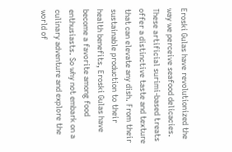Eroski Gulas have revolutionized the way we perceive seafood delicacies. These artificial surimi-based treats offer a distinctive taste and texture that can elevate any dish. From their sustainable production to their health benefits, Eroski Gulas have become a favorite among food enthusiasts. So why not embark on a culinary adventure and explore the world of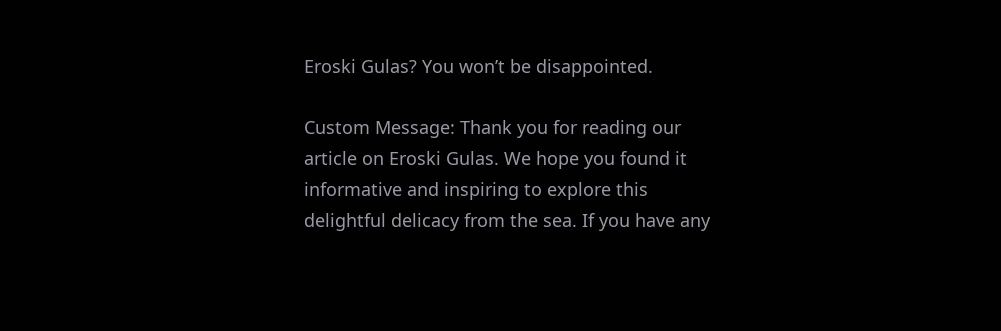Eroski Gulas? You won’t be disappointed.

Custom Message: Thank you for reading our article on Eroski Gulas. We hope you found it informative and inspiring to explore this delightful delicacy from the sea. If you have any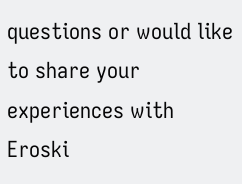questions or would like to share your experiences with Eroski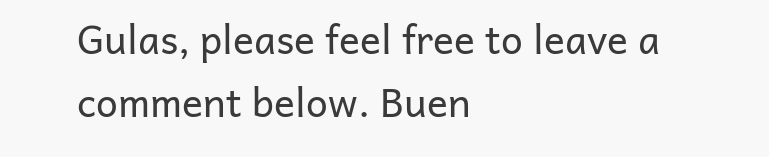Gulas, please feel free to leave a comment below. Buen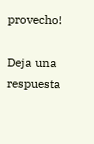provecho!

Deja una respuesta